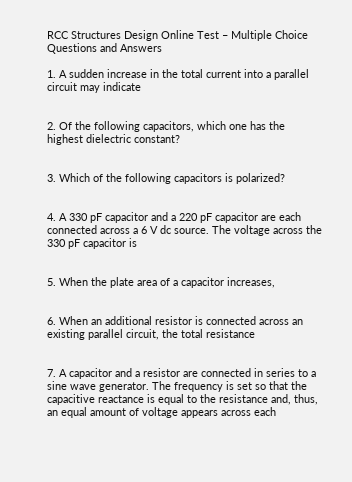RCC Structures Design Online Test – Multiple Choice Questions and Answers

1. A sudden increase in the total current into a parallel circuit may indicate


2. Of the following capacitors, which one has the highest dielectric constant?


3. Which of the following capacitors is polarized?


4. A 330 pF capacitor and a 220 pF capacitor are each connected across a 6 V dc source. The voltage across the 330 pF capacitor is


5. When the plate area of a capacitor increases,


6. When an additional resistor is connected across an existing parallel circuit, the total resistance


7. A capacitor and a resistor are connected in series to a sine wave generator. The frequency is set so that the capacitive reactance is equal to the resistance and, thus, an equal amount of voltage appears across each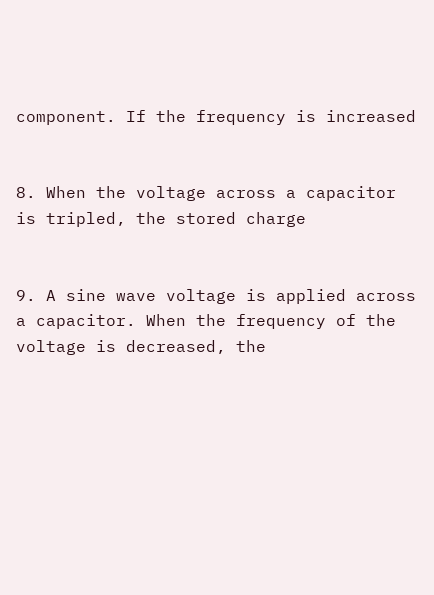component. If the frequency is increased


8. When the voltage across a capacitor is tripled, the stored charge


9. A sine wave voltage is applied across a capacitor. When the frequency of the voltage is decreased, the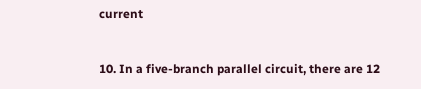current


10. In a five-branch parallel circuit, there are 12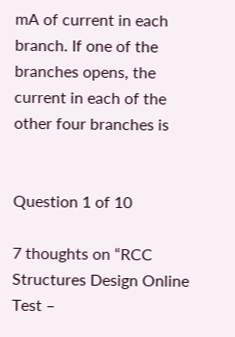mA of current in each branch. If one of the branches opens, the current in each of the other four branches is


Question 1 of 10

7 thoughts on “RCC Structures Design Online Test –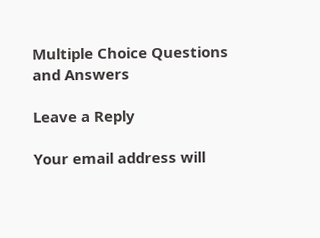Multiple Choice Questions and Answers

Leave a Reply

Your email address will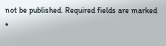not be published. Required fields are marked *